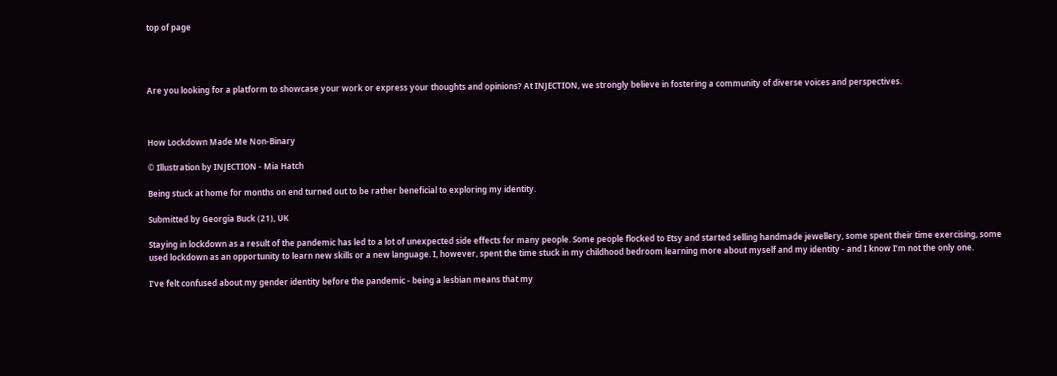top of page




Are you looking for a platform to showcase your work or express your thoughts and opinions? At INJECTION, we strongly believe in fostering a community of diverse voices and perspectives.



How Lockdown Made Me Non-Binary

© Illustration by INJECTION - Mia Hatch

Being stuck at home for months on end turned out to be rather beneficial to exploring my identity.

Submitted by Georgia Buck (21), UK

Staying in lockdown as a result of the pandemic has led to a lot of unexpected side effects for many people. Some people flocked to Etsy and started selling handmade jewellery, some spent their time exercising, some used lockdown as an opportunity to learn new skills or a new language. I, however, spent the time stuck in my childhood bedroom learning more about myself and my identity - and I know I’m not the only one.

I’ve felt confused about my gender identity before the pandemic - being a lesbian means that my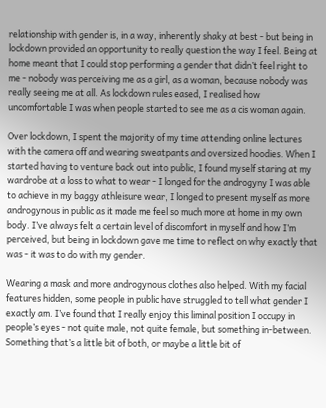relationship with gender is, in a way, inherently shaky at best - but being in lockdown provided an opportunity to really question the way I feel. Being at home meant that I could stop performing a gender that didn’t feel right to me - nobody was perceiving me as a girl, as a woman, because nobody was really seeing me at all. As lockdown rules eased, I realised how uncomfortable I was when people started to see me as a cis woman again.

Over lockdown, I spent the majority of my time attending online lectures with the camera off and wearing sweatpants and oversized hoodies. When I started having to venture back out into public, I found myself staring at my wardrobe at a loss to what to wear - I longed for the androgyny I was able to achieve in my baggy athleisure wear, I longed to present myself as more androgynous in public as it made me feel so much more at home in my own body. I’ve always felt a certain level of discomfort in myself and how I’m perceived, but being in lockdown gave me time to reflect on why exactly that was - it was to do with my gender.

Wearing a mask and more androgynous clothes also helped. With my facial features hidden, some people in public have struggled to tell what gender I exactly am. I’ve found that I really enjoy this liminal position I occupy in people’s eyes - not quite male, not quite female, but something in-between. Something that’s a little bit of both, or maybe a little bit of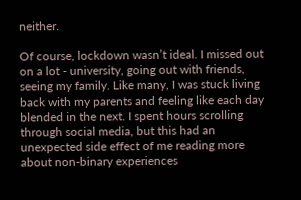neither.

Of course, lockdown wasn’t ideal. I missed out on a lot - university, going out with friends, seeing my family. Like many, I was stuck living back with my parents and feeling like each day blended in the next. I spent hours scrolling through social media, but this had an unexpected side effect of me reading more about non-binary experiences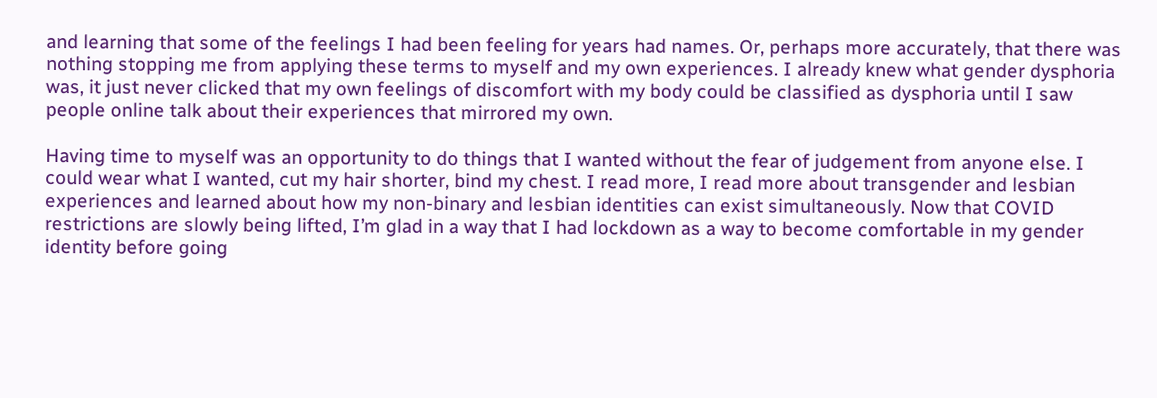and learning that some of the feelings I had been feeling for years had names. Or, perhaps more accurately, that there was nothing stopping me from applying these terms to myself and my own experiences. I already knew what gender dysphoria was, it just never clicked that my own feelings of discomfort with my body could be classified as dysphoria until I saw people online talk about their experiences that mirrored my own.

Having time to myself was an opportunity to do things that I wanted without the fear of judgement from anyone else. I could wear what I wanted, cut my hair shorter, bind my chest. I read more, I read more about transgender and lesbian experiences and learned about how my non-binary and lesbian identities can exist simultaneously. Now that COVID restrictions are slowly being lifted, I’m glad in a way that I had lockdown as a way to become comfortable in my gender identity before going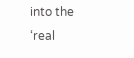into the ‘real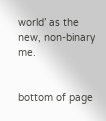world’ as the new, non-binary me.


bottom of page